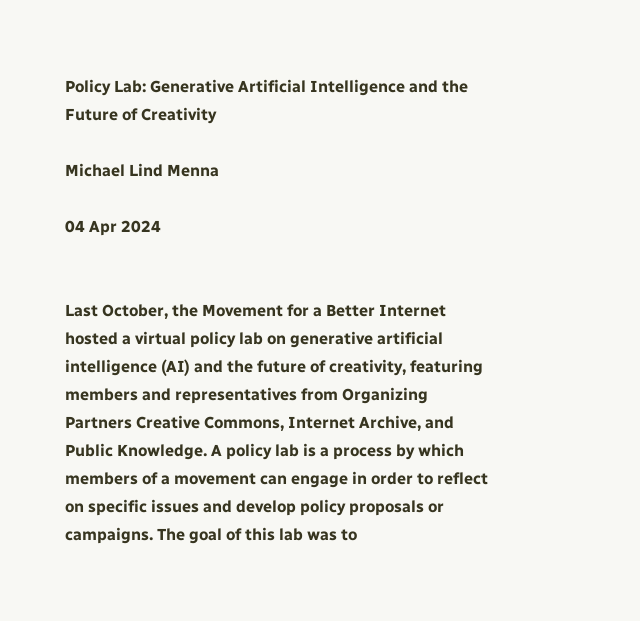Policy Lab: Generative Artificial Intelligence and the Future of Creativity

Michael Lind Menna

04 Apr 2024


Last October, the Movement for a Better Internet hosted a virtual policy lab on generative artificial intelligence (AI) and the future of creativity, featuring members and representatives from Organizing Partners Creative Commons, Internet Archive, and Public Knowledge. A policy lab is a process by which members of a movement can engage in order to reflect on specific issues and develop policy proposals or campaigns. The goal of this lab was to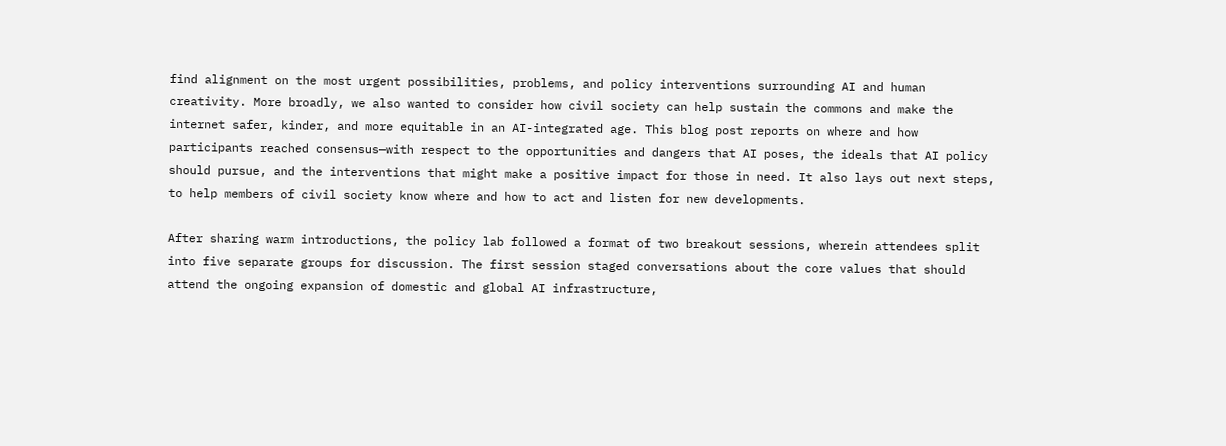find alignment on the most urgent possibilities, problems, and policy interventions surrounding AI and human creativity. More broadly, we also wanted to consider how civil society can help sustain the commons and make the internet safer, kinder, and more equitable in an AI-integrated age. This blog post reports on where and how participants reached consensus—with respect to the opportunities and dangers that AI poses, the ideals that AI policy should pursue, and the interventions that might make a positive impact for those in need. It also lays out next steps, to help members of civil society know where and how to act and listen for new developments.

After sharing warm introductions, the policy lab followed a format of two breakout sessions, wherein attendees split into five separate groups for discussion. The first session staged conversations about the core values that should attend the ongoing expansion of domestic and global AI infrastructure,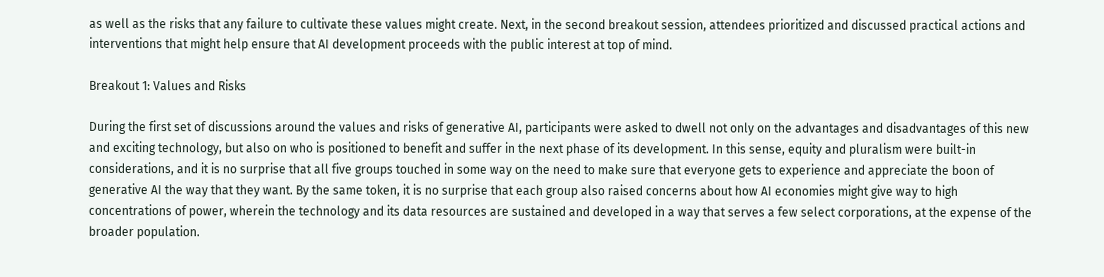as well as the risks that any failure to cultivate these values might create. Next, in the second breakout session, attendees prioritized and discussed practical actions and interventions that might help ensure that AI development proceeds with the public interest at top of mind.

Breakout 1: Values and Risks

During the first set of discussions around the values and risks of generative AI, participants were asked to dwell not only on the advantages and disadvantages of this new and exciting technology, but also on who is positioned to benefit and suffer in the next phase of its development. In this sense, equity and pluralism were built-in considerations, and it is no surprise that all five groups touched in some way on the need to make sure that everyone gets to experience and appreciate the boon of generative AI the way that they want. By the same token, it is no surprise that each group also raised concerns about how AI economies might give way to high concentrations of power, wherein the technology and its data resources are sustained and developed in a way that serves a few select corporations, at the expense of the broader population.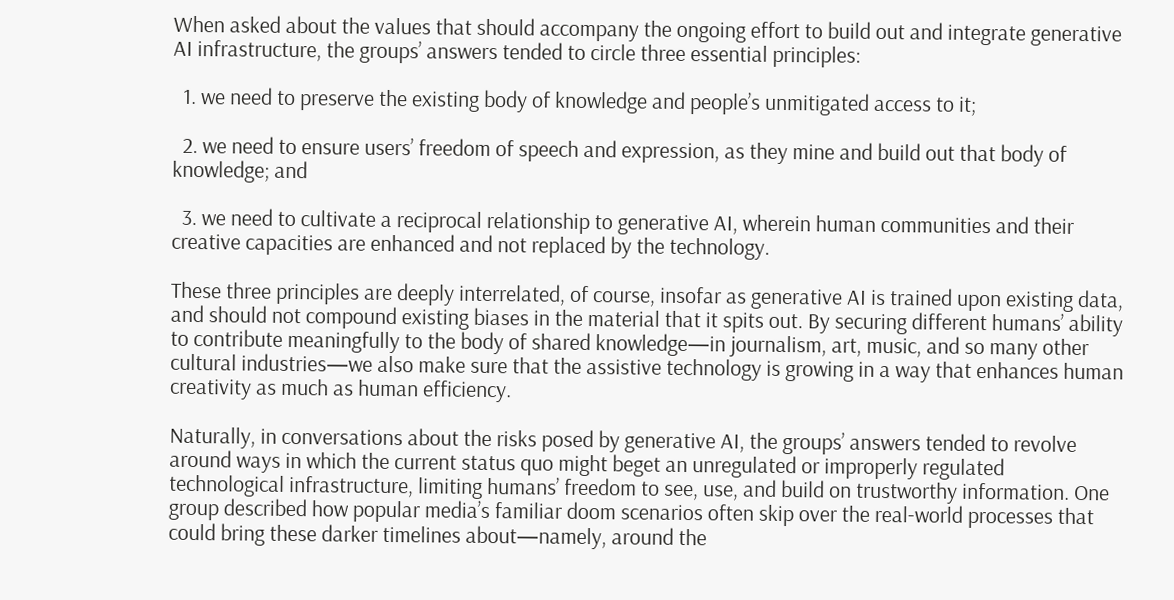When asked about the values that should accompany the ongoing effort to build out and integrate generative AI infrastructure, the groups’ answers tended to circle three essential principles:

  1. we need to preserve the existing body of knowledge and people’s unmitigated access to it;

  2. we need to ensure users’ freedom of speech and expression, as they mine and build out that body of knowledge; and

  3. we need to cultivate a reciprocal relationship to generative AI, wherein human communities and their creative capacities are enhanced and not replaced by the technology.

These three principles are deeply interrelated, of course, insofar as generative AI is trained upon existing data, and should not compound existing biases in the material that it spits out. By securing different humans’ ability to contribute meaningfully to the body of shared knowledge—in journalism, art, music, and so many other cultural industries—we also make sure that the assistive technology is growing in a way that enhances human creativity as much as human efficiency.

Naturally, in conversations about the risks posed by generative AI, the groups’ answers tended to revolve around ways in which the current status quo might beget an unregulated or improperly regulated technological infrastructure, limiting humans’ freedom to see, use, and build on trustworthy information. One group described how popular media’s familiar doom scenarios often skip over the real-world processes that could bring these darker timelines about—namely, around the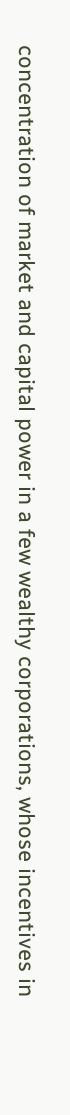concentration of market and capital power in a few wealthy corporations, whose incentives in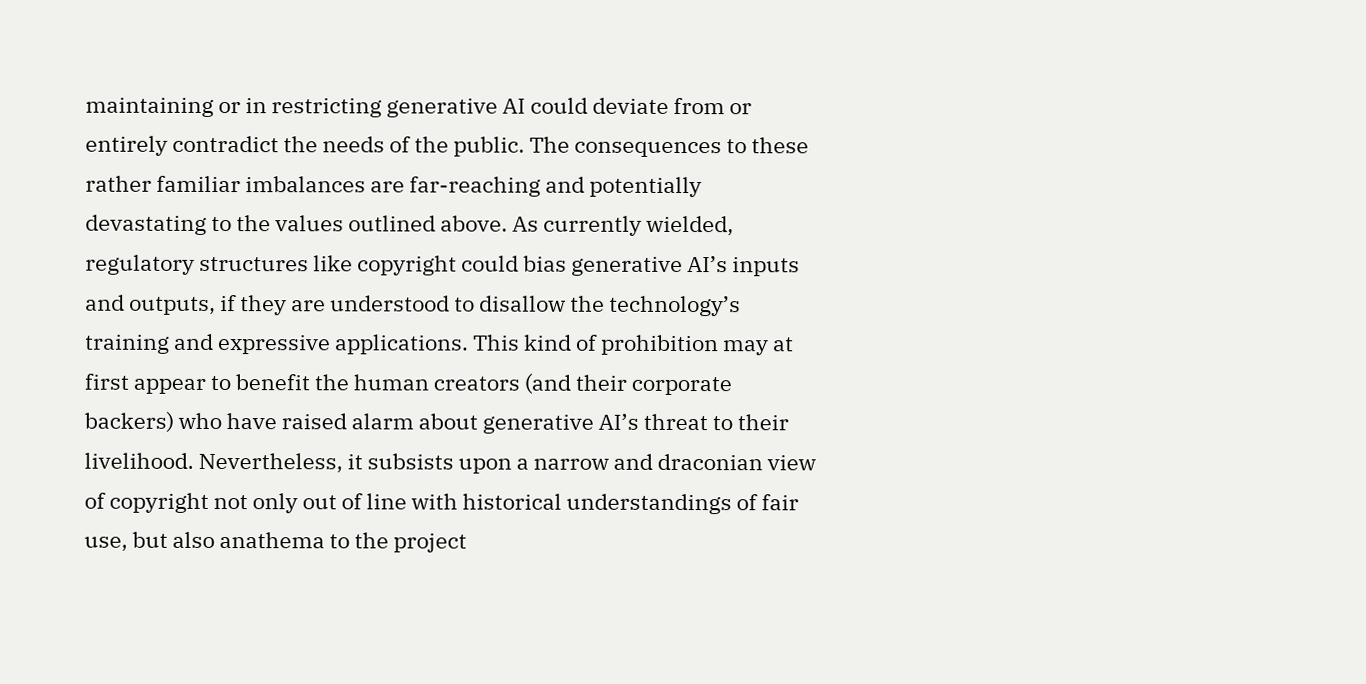maintaining or in restricting generative AI could deviate from or entirely contradict the needs of the public. The consequences to these rather familiar imbalances are far-reaching and potentially devastating to the values outlined above. As currently wielded, regulatory structures like copyright could bias generative AI’s inputs and outputs, if they are understood to disallow the technology’s training and expressive applications. This kind of prohibition may at first appear to benefit the human creators (and their corporate backers) who have raised alarm about generative AI’s threat to their livelihood. Nevertheless, it subsists upon a narrow and draconian view of copyright not only out of line with historical understandings of fair use, but also anathema to the project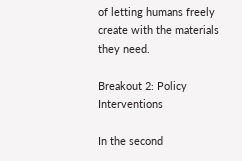of letting humans freely create with the materials they need.

Breakout 2: Policy Interventions

In the second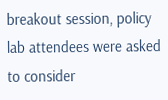breakout session, policy lab attendees were asked to consider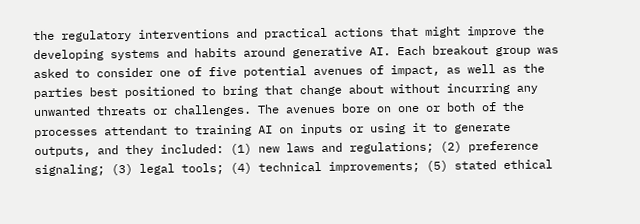the regulatory interventions and practical actions that might improve the developing systems and habits around generative AI. Each breakout group was asked to consider one of five potential avenues of impact, as well as the parties best positioned to bring that change about without incurring any unwanted threats or challenges. The avenues bore on one or both of the processes attendant to training AI on inputs or using it to generate outputs, and they included: (1) new laws and regulations; (2) preference signaling; (3) legal tools; (4) technical improvements; (5) stated ethical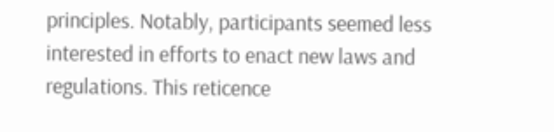principles. Notably, participants seemed less interested in efforts to enact new laws and regulations. This reticence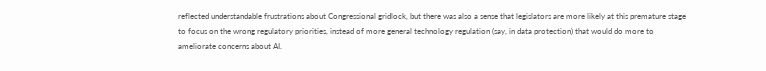reflected understandable frustrations about Congressional gridlock, but there was also a sense that legislators are more likely at this premature stage to focus on the wrong regulatory priorities, instead of more general technology regulation (say, in data protection) that would do more to ameliorate concerns about AI.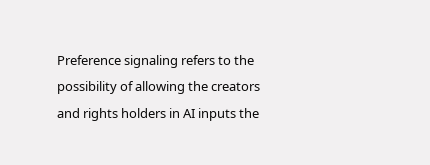Preference signaling refers to the possibility of allowing the creators and rights holders in AI inputs the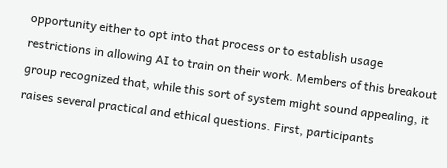opportunity either to opt into that process or to establish usage restrictions in allowing AI to train on their work. Members of this breakout group recognized that, while this sort of system might sound appealing, it raises several practical and ethical questions. First, participants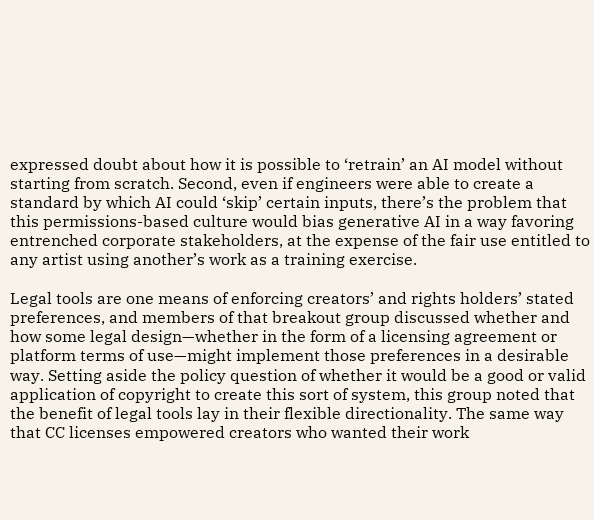expressed doubt about how it is possible to ‘retrain’ an AI model without starting from scratch. Second, even if engineers were able to create a standard by which AI could ‘skip’ certain inputs, there’s the problem that this permissions-based culture would bias generative AI in a way favoring entrenched corporate stakeholders, at the expense of the fair use entitled to any artist using another’s work as a training exercise.

Legal tools are one means of enforcing creators’ and rights holders’ stated preferences, and members of that breakout group discussed whether and how some legal design—whether in the form of a licensing agreement or platform terms of use—might implement those preferences in a desirable way. Setting aside the policy question of whether it would be a good or valid application of copyright to create this sort of system, this group noted that the benefit of legal tools lay in their flexible directionality. The same way that CC licenses empowered creators who wanted their work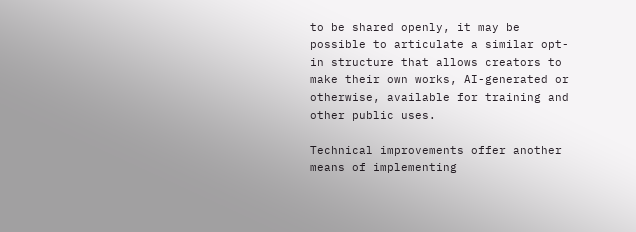to be shared openly, it may be possible to articulate a similar opt-in structure that allows creators to make their own works, AI-generated or otherwise, available for training and other public uses.

Technical improvements offer another means of implementing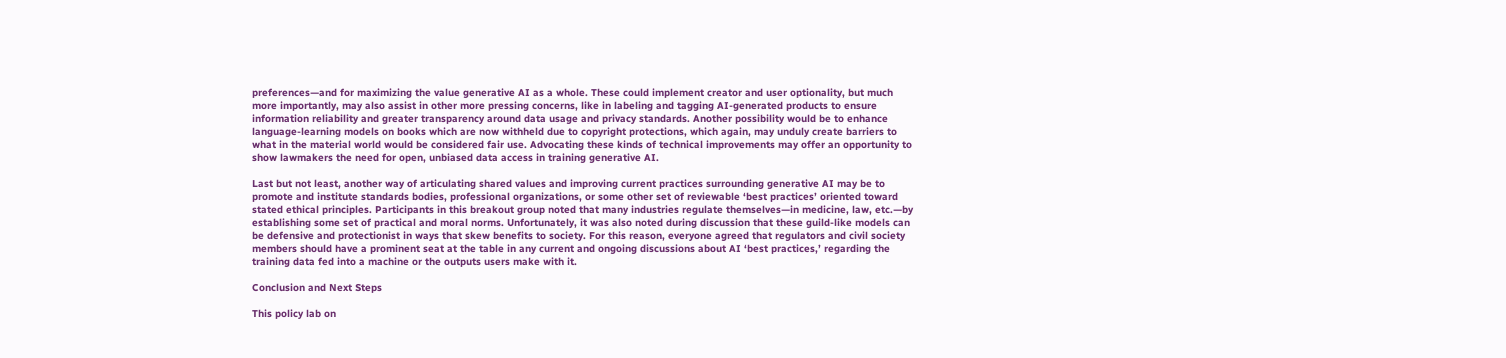preferences—and for maximizing the value generative AI as a whole. These could implement creator and user optionality, but much more importantly, may also assist in other more pressing concerns, like in labeling and tagging AI-generated products to ensure information reliability and greater transparency around data usage and privacy standards. Another possibility would be to enhance language-learning models on books which are now withheld due to copyright protections, which again, may unduly create barriers to what in the material world would be considered fair use. Advocating these kinds of technical improvements may offer an opportunity to show lawmakers the need for open, unbiased data access in training generative AI.

Last but not least, another way of articulating shared values and improving current practices surrounding generative AI may be to promote and institute standards bodies, professional organizations, or some other set of reviewable ‘best practices’ oriented toward stated ethical principles. Participants in this breakout group noted that many industries regulate themselves—in medicine, law, etc.—by establishing some set of practical and moral norms. Unfortunately, it was also noted during discussion that these guild-like models can be defensive and protectionist in ways that skew benefits to society. For this reason, everyone agreed that regulators and civil society members should have a prominent seat at the table in any current and ongoing discussions about AI ‘best practices,’ regarding the training data fed into a machine or the outputs users make with it.

Conclusion and Next Steps

This policy lab on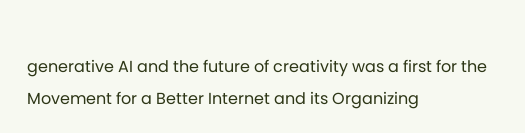generative AI and the future of creativity was a first for the Movement for a Better Internet and its Organizing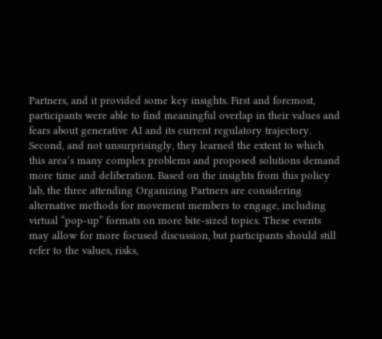Partners, and it provided some key insights. First and foremost, participants were able to find meaningful overlap in their values and fears about generative AI and its current regulatory trajectory. Second, and not unsurprisingly, they learned the extent to which this area’s many complex problems and proposed solutions demand more time and deliberation. Based on the insights from this policy lab, the three attending Organizing Partners are considering alternative methods for movement members to engage, including virtual “pop-up” formats on more bite-sized topics. These events may allow for more focused discussion, but participants should still refer to the values, risks,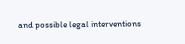and possible legal interventions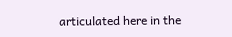articulated here in the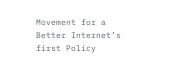Movement for a Better Internet’s first Policy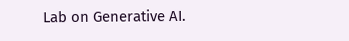Lab on Generative AI.